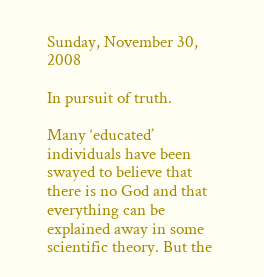Sunday, November 30, 2008

In pursuit of truth.

Many ‘educated’ individuals have been swayed to believe that there is no God and that everything can be explained away in some scientific theory. But the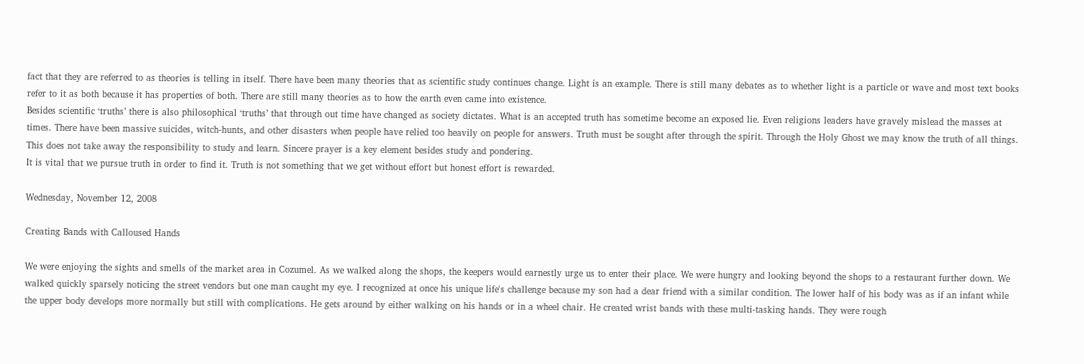fact that they are referred to as theories is telling in itself. There have been many theories that as scientific study continues change. Light is an example. There is still many debates as to whether light is a particle or wave and most text books refer to it as both because it has properties of both. There are still many theories as to how the earth even came into existence.
Besides scientific ‘truths’ there is also philosophical ‘truths’ that through out time have changed as society dictates. What is an accepted truth has sometime become an exposed lie. Even religions leaders have gravely mislead the masses at times. There have been massive suicides, witch-hunts, and other disasters when people have relied too heavily on people for answers. Truth must be sought after through the spirit. Through the Holy Ghost we may know the truth of all things. This does not take away the responsibility to study and learn. Sincere prayer is a key element besides study and pondering.
It is vital that we pursue truth in order to find it. Truth is not something that we get without effort but honest effort is rewarded.

Wednesday, November 12, 2008

Creating Bands with Calloused Hands

We were enjoying the sights and smells of the market area in Cozumel. As we walked along the shops, the keepers would earnestly urge us to enter their place. We were hungry and looking beyond the shops to a restaurant further down. We walked quickly sparsely noticing the street vendors but one man caught my eye. I recognized at once his unique life's challenge because my son had a dear friend with a similar condition. The lower half of his body was as if an infant while the upper body develops more normally but still with complications. He gets around by either walking on his hands or in a wheel chair. He created wrist bands with these multi-tasking hands. They were rough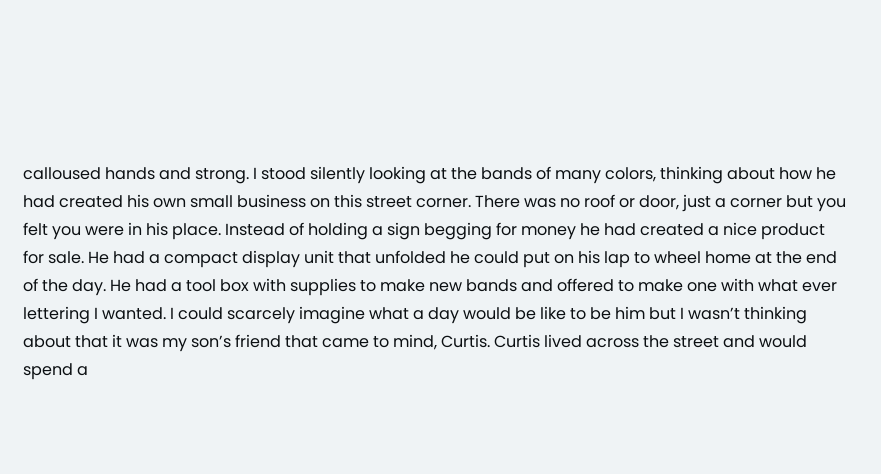calloused hands and strong. I stood silently looking at the bands of many colors, thinking about how he had created his own small business on this street corner. There was no roof or door, just a corner but you felt you were in his place. Instead of holding a sign begging for money he had created a nice product for sale. He had a compact display unit that unfolded he could put on his lap to wheel home at the end of the day. He had a tool box with supplies to make new bands and offered to make one with what ever lettering I wanted. I could scarcely imagine what a day would be like to be him but I wasn’t thinking about that it was my son’s friend that came to mind, Curtis. Curtis lived across the street and would spend a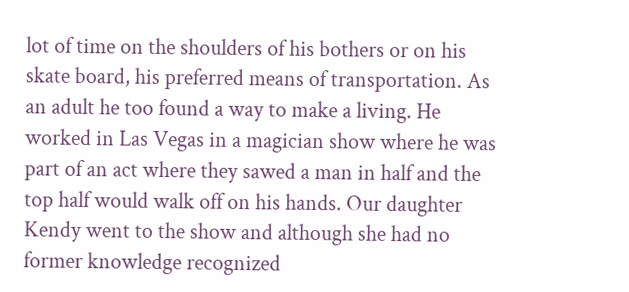lot of time on the shoulders of his bothers or on his skate board, his preferred means of transportation. As an adult he too found a way to make a living. He worked in Las Vegas in a magician show where he was part of an act where they sawed a man in half and the top half would walk off on his hands. Our daughter Kendy went to the show and although she had no former knowledge recognized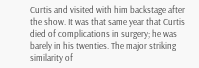Curtis and visited with him backstage after the show. It was that same year that Curtis died of complications in surgery; he was barely in his twenties. The major striking similarity of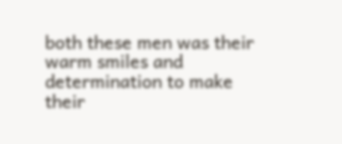both these men was their warm smiles and determination to make their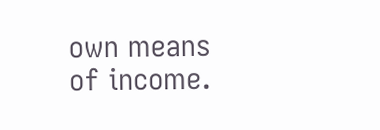own means of income.